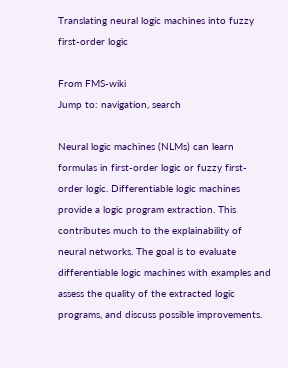Translating neural logic machines into fuzzy first-order logic

From FMS-wiki
Jump to: navigation, search

Neural logic machines (NLMs) can learn formulas in first-order logic or fuzzy first-order logic. Differentiable logic machines provide a logic program extraction. This contributes much to the explainability of neural networks. The goal is to evaluate differentiable logic machines with examples and assess the quality of the extracted logic programs, and discuss possible improvements.